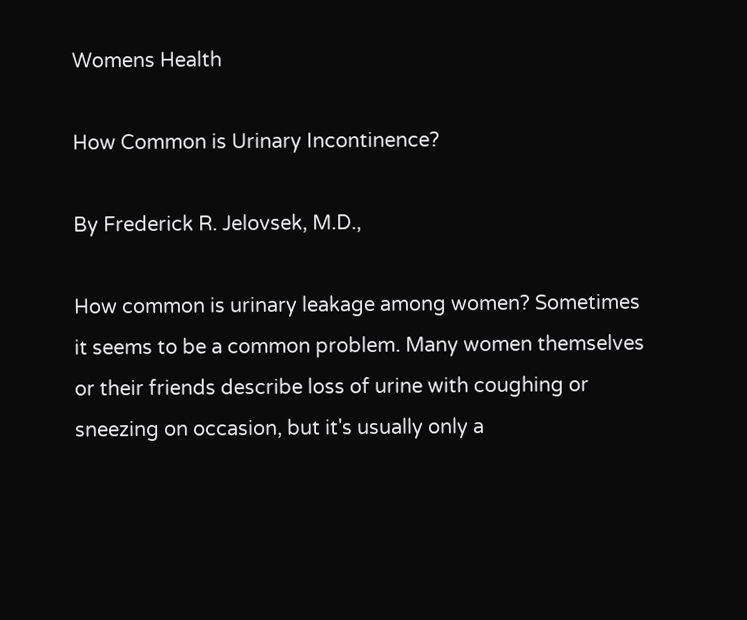Womens Health

How Common is Urinary Incontinence?

By Frederick R. Jelovsek, M.D.,

How common is urinary leakage among women? Sometimes it seems to be a common problem. Many women themselves or their friends describe loss of urine with coughing or sneezing on occasion, but it's usually only a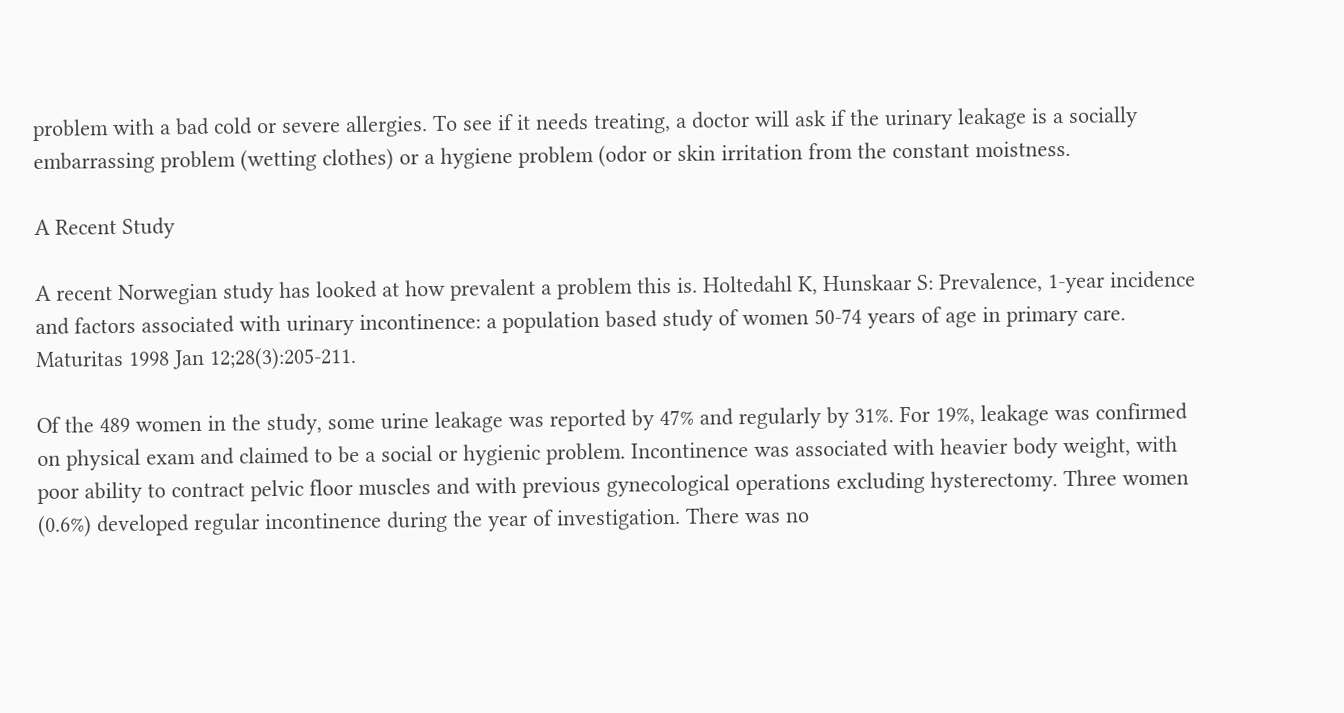problem with a bad cold or severe allergies. To see if it needs treating, a doctor will ask if the urinary leakage is a socially embarrassing problem (wetting clothes) or a hygiene problem (odor or skin irritation from the constant moistness.

A Recent Study

A recent Norwegian study has looked at how prevalent a problem this is. Holtedahl K, Hunskaar S: Prevalence, 1-year incidence and factors associated with urinary incontinence: a population based study of women 50-74 years of age in primary care. Maturitas 1998 Jan 12;28(3):205-211.

Of the 489 women in the study, some urine leakage was reported by 47% and regularly by 31%. For 19%, leakage was confirmed on physical exam and claimed to be a social or hygienic problem. Incontinence was associated with heavier body weight, with poor ability to contract pelvic floor muscles and with previous gynecological operations excluding hysterectomy. Three women (0.6%) developed regular incontinence during the year of investigation. There was no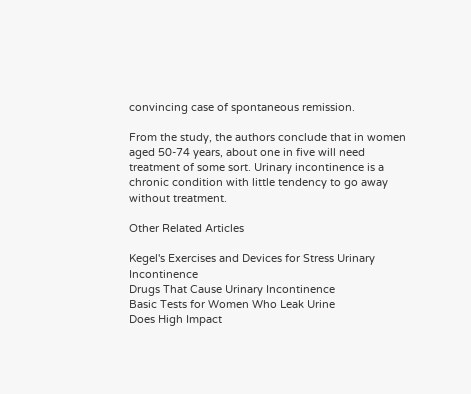convincing case of spontaneous remission.

From the study, the authors conclude that in women aged 50-74 years, about one in five will need treatment of some sort. Urinary incontinence is a chronic condition with little tendency to go away without treatment.

Other Related Articles

Kegel's Exercises and Devices for Stress Urinary Incontinence
Drugs That Cause Urinary Incontinence
Basic Tests for Women Who Leak Urine
Does High Impact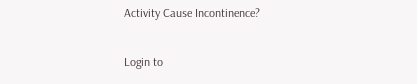Activity Cause Incontinence?

Login to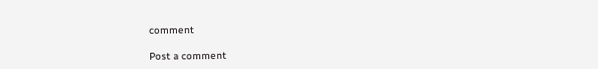comment

Post a comment